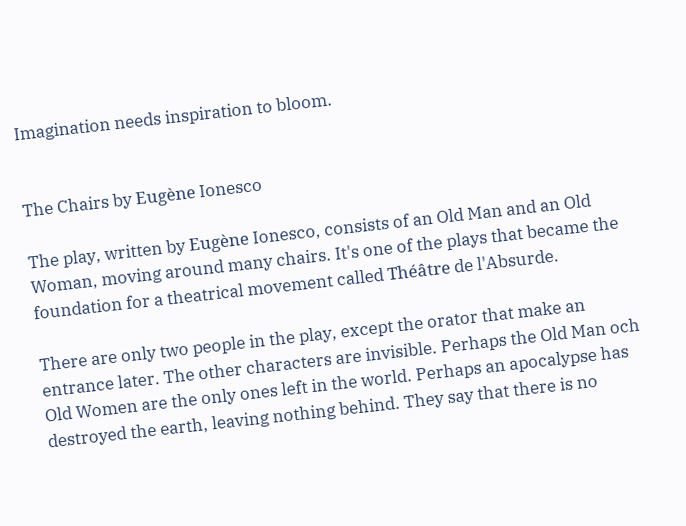Imagination needs inspiration to bloom.


The Chairs by Eugène Ionesco

The play, written by Eugène Ionesco, consists of an Old Man and an Old Woman, moving around many chairs. It's one of the plays that became the foundation for a theatrical movement called Théâtre de l'Absurde.

There are only two people in the play, except the orator that make an entrance later. The other characters are invisible. Perhaps the Old Man och Old Women are the only ones left in the world. Perhaps an apocalypse has destroyed the earth, leaving nothing behind. They say that there is no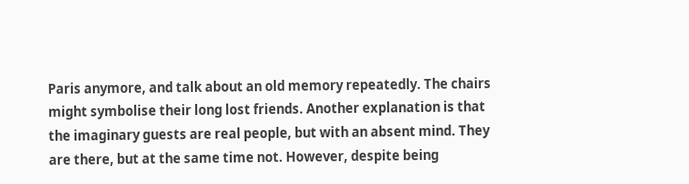Paris anymore, and talk about an old memory repeatedly. The chairs might symbolise their long lost friends. Another explanation is that the imaginary guests are real people, but with an absent mind. They are there, but at the same time not. However, despite being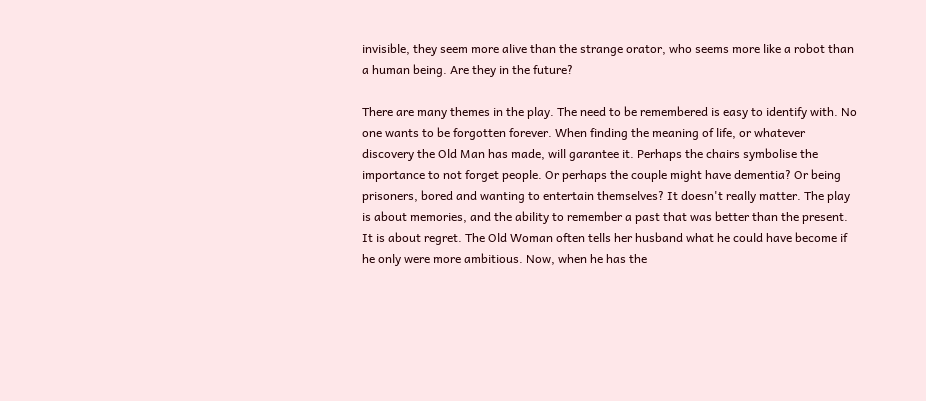invisible, they seem more alive than the strange orator, who seems more like a robot than a human being. Are they in the future?

There are many themes in the play. The need to be remembered is easy to identify with. No one wants to be forgotten forever. When finding the meaning of life, or whatever discovery the Old Man has made, will garantee it. Perhaps the chairs symbolise the importance to not forget people. Or perhaps the couple might have dementia? Or being prisoners, bored and wanting to entertain themselves? It doesn't really matter. The play is about memories, and the ability to remember a past that was better than the present. It is about regret. The Old Woman often tells her husband what he could have become if he only were more ambitious. Now, when he has the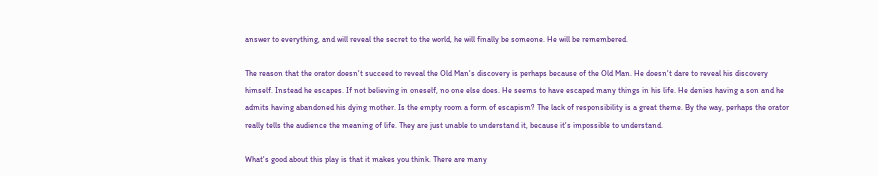answer to everything, and will reveal the secret to the world, he will finally be someone. He will be remembered.

The reason that the orator doesn't succeed to reveal the Old Man's discovery is perhaps because of the Old Man. He doesn't dare to reveal his discovery himself. Instead he escapes. If not believing in oneself, no one else does. He seems to have escaped many things in his life. He denies having a son and he admits having abandoned his dying mother. Is the empty room a form of escapism? The lack of responsibility is a great theme. By the way, perhaps the orator really tells the audience the meaning of life. They are just unable to understand it, because it's impossible to understand.

What's good about this play is that it makes you think. There are many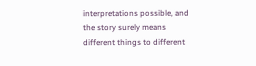interpretations possible, and the story surely means different things to different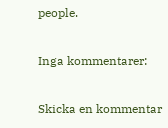people.

Inga kommentarer:

Skicka en kommentar